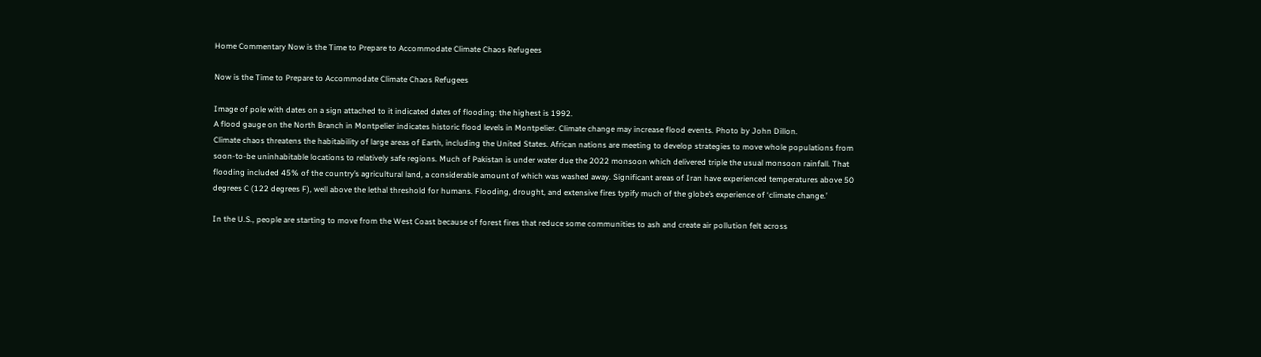Home Commentary Now is the Time to Prepare to Accommodate Climate Chaos Refugees

Now is the Time to Prepare to Accommodate Climate Chaos Refugees

Image of pole with dates on a sign attached to it indicated dates of flooding: the highest is 1992.
A flood gauge on the North Branch in Montpelier indicates historic flood levels in Montpelier. Climate change may increase flood events. Photo by John Dillon.
Climate chaos threatens the habitability of large areas of Earth, including the United States. African nations are meeting to develop strategies to move whole populations from soon-to-be uninhabitable locations to relatively safe regions. Much of Pakistan is under water due the 2022 monsoon which delivered triple the usual monsoon rainfall. That flooding included 45% of the country’s agricultural land, a considerable amount of which was washed away. Significant areas of Iran have experienced temperatures above 50 degrees C (122 degrees F), well above the lethal threshold for humans. Flooding, drought, and extensive fires typify much of the globe’s experience of ‘climate change.’

In the U.S., people are starting to move from the West Coast because of forest fires that reduce some communities to ash and create air pollution felt across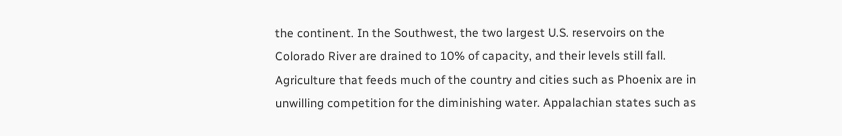the continent. In the Southwest, the two largest U.S. reservoirs on the Colorado River are drained to 10% of capacity, and their levels still fall. Agriculture that feeds much of the country and cities such as Phoenix are in unwilling competition for the diminishing water. Appalachian states such as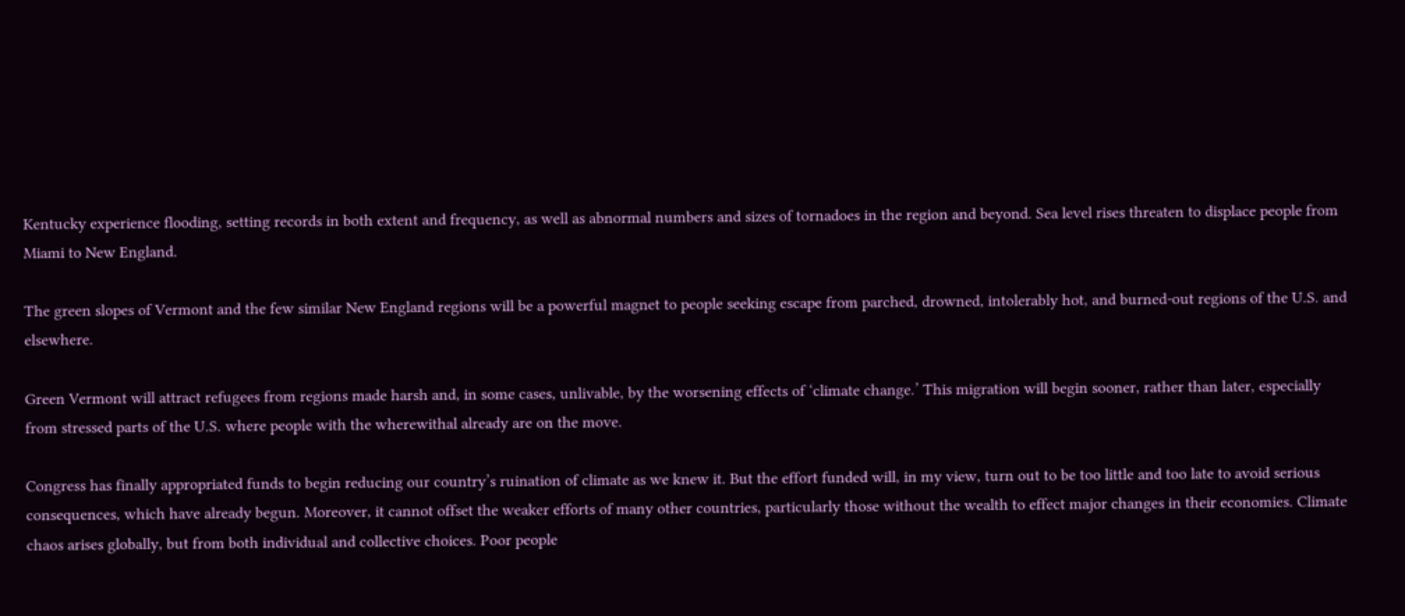Kentucky experience flooding, setting records in both extent and frequency, as well as abnormal numbers and sizes of tornadoes in the region and beyond. Sea level rises threaten to displace people from Miami to New England.

The green slopes of Vermont and the few similar New England regions will be a powerful magnet to people seeking escape from parched, drowned, intolerably hot, and burned-out regions of the U.S. and elsewhere.

Green Vermont will attract refugees from regions made harsh and, in some cases, unlivable, by the worsening effects of ‘climate change.’ This migration will begin sooner, rather than later, especially from stressed parts of the U.S. where people with the wherewithal already are on the move.

Congress has finally appropriated funds to begin reducing our country’s ruination of climate as we knew it. But the effort funded will, in my view, turn out to be too little and too late to avoid serious consequences, which have already begun. Moreover, it cannot offset the weaker efforts of many other countries, particularly those without the wealth to effect major changes in their economies. Climate chaos arises globally, but from both individual and collective choices. Poor people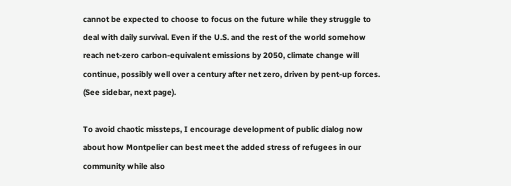cannot be expected to choose to focus on the future while they struggle to deal with daily survival. Even if the U.S. and the rest of the world somehow reach net-zero carbon-equivalent emissions by 2050, climate change will continue, possibly well over a century after net zero, driven by pent-up forces. (See sidebar, next page).

To avoid chaotic missteps, I encourage development of public dialog now about how Montpelier can best meet the added stress of refugees in our community while also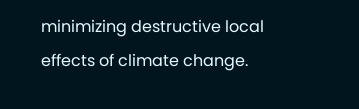minimizing destructive local effects of climate change.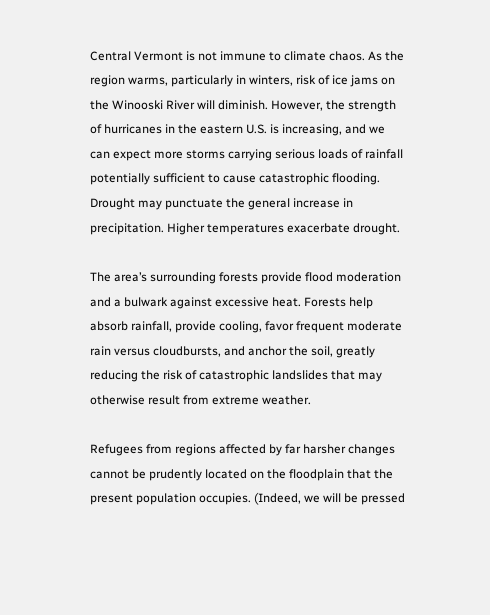Central Vermont is not immune to climate chaos. As the region warms, particularly in winters, risk of ice jams on the Winooski River will diminish. However, the strength of hurricanes in the eastern U.S. is increasing, and we can expect more storms carrying serious loads of rainfall potentially sufficient to cause catastrophic flooding. Drought may punctuate the general increase in precipitation. Higher temperatures exacerbate drought.

The area’s surrounding forests provide flood moderation and a bulwark against excessive heat. Forests help absorb rainfall, provide cooling, favor frequent moderate rain versus cloudbursts, and anchor the soil, greatly reducing the risk of catastrophic landslides that may otherwise result from extreme weather.

Refugees from regions affected by far harsher changes cannot be prudently located on the floodplain that the present population occupies. (Indeed, we will be pressed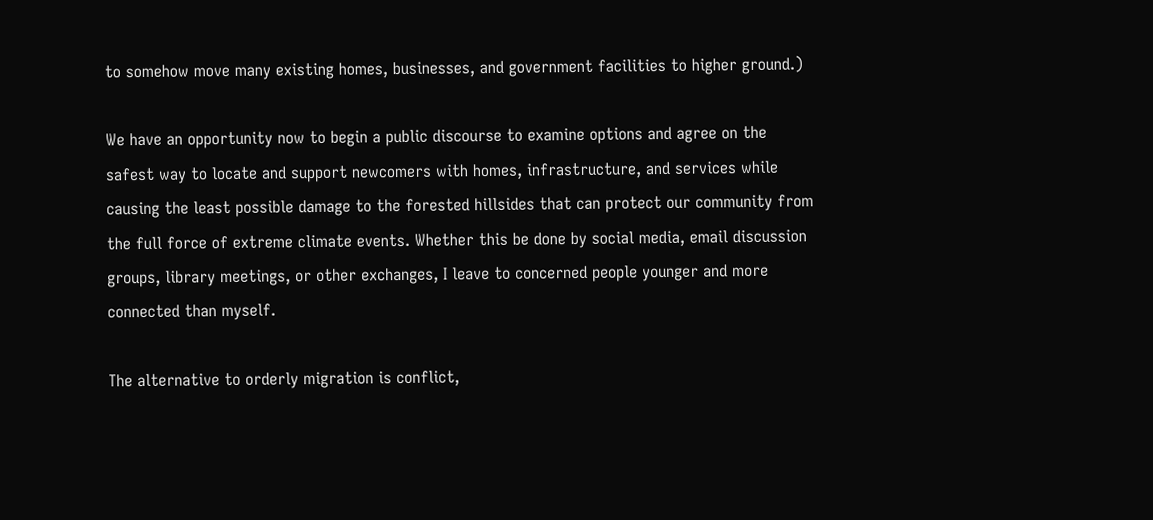to somehow move many existing homes, businesses, and government facilities to higher ground.)

We have an opportunity now to begin a public discourse to examine options and agree on the safest way to locate and support newcomers with homes, infrastructure, and services while causing the least possible damage to the forested hillsides that can protect our community from the full force of extreme climate events. Whether this be done by social media, email discussion groups, library meetings, or other exchanges, I leave to concerned people younger and more connected than myself.

The alternative to orderly migration is conflict,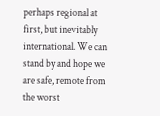perhaps regional at first, but inevitably international. We can stand by and hope we are safe, remote from the worst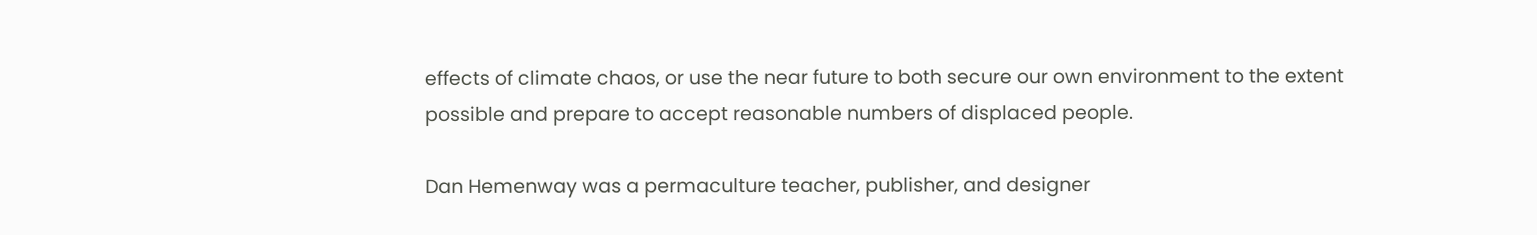effects of climate chaos, or use the near future to both secure our own environment to the extent possible and prepare to accept reasonable numbers of displaced people.

Dan Hemenway was a permaculture teacher, publisher, and designer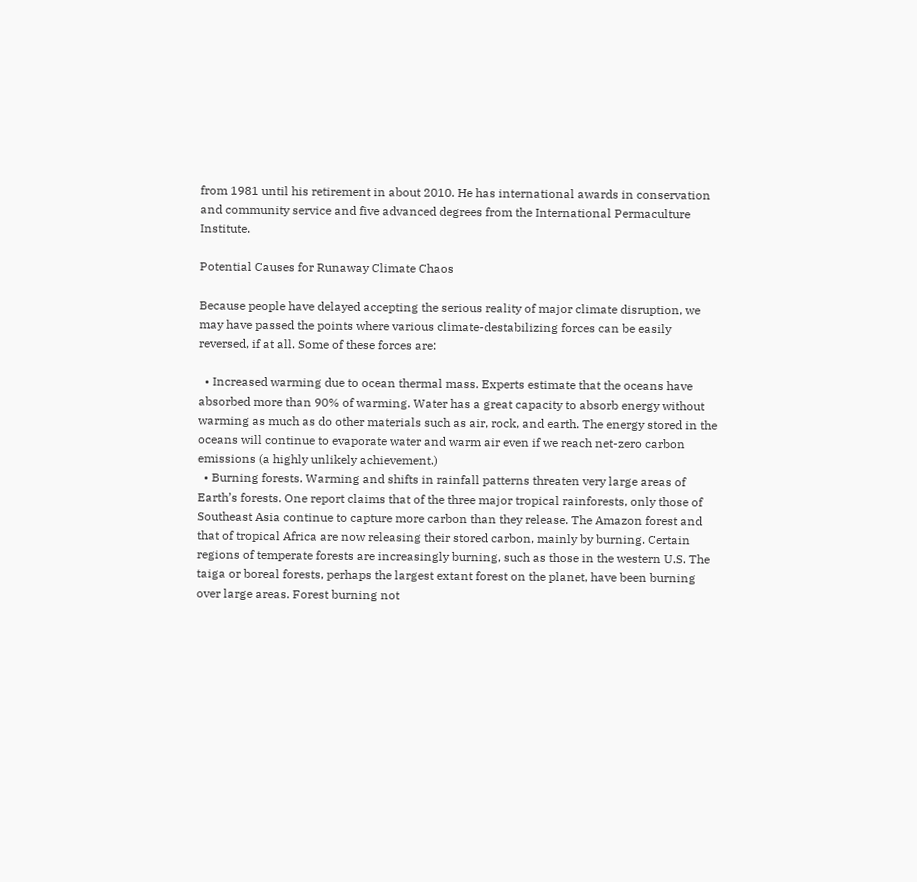from 1981 until his retirement in about 2010. He has international awards in conservation and community service and five advanced degrees from the International Permaculture Institute.

Potential Causes for Runaway Climate Chaos

Because people have delayed accepting the serious reality of major climate disruption, we may have passed the points where various climate-destabilizing forces can be easily reversed, if at all. Some of these forces are:

  • Increased warming due to ocean thermal mass. Experts estimate that the oceans have absorbed more than 90% of warming. Water has a great capacity to absorb energy without warming as much as do other materials such as air, rock, and earth. The energy stored in the oceans will continue to evaporate water and warm air even if we reach net-zero carbon emissions (a highly unlikely achievement.)
  • Burning forests. Warming and shifts in rainfall patterns threaten very large areas of Earth’s forests. One report claims that of the three major tropical rainforests, only those of Southeast Asia continue to capture more carbon than they release. The Amazon forest and that of tropical Africa are now releasing their stored carbon, mainly by burning. Certain regions of temperate forests are increasingly burning, such as those in the western U.S. The taiga or boreal forests, perhaps the largest extant forest on the planet, have been burning over large areas. Forest burning not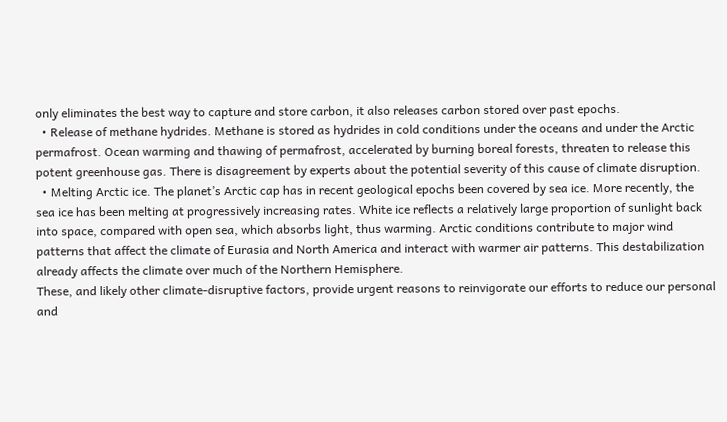only eliminates the best way to capture and store carbon, it also releases carbon stored over past epochs.
  • Release of methane hydrides. Methane is stored as hydrides in cold conditions under the oceans and under the Arctic permafrost. Ocean warming and thawing of permafrost, accelerated by burning boreal forests, threaten to release this potent greenhouse gas. There is disagreement by experts about the potential severity of this cause of climate disruption.
  • Melting Arctic ice. The planet’s Arctic cap has in recent geological epochs been covered by sea ice. More recently, the sea ice has been melting at progressively increasing rates. White ice reflects a relatively large proportion of sunlight back into space, compared with open sea, which absorbs light, thus warming. Arctic conditions contribute to major wind patterns that affect the climate of Eurasia and North America and interact with warmer air patterns. This destabilization already affects the climate over much of the Northern Hemisphere.
These, and likely other climate-disruptive factors, provide urgent reasons to reinvigorate our efforts to reduce our personal and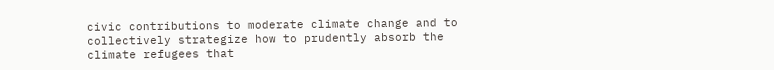civic contributions to moderate climate change and to collectively strategize how to prudently absorb the climate refugees that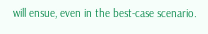will ensue, even in the best-case scenario.